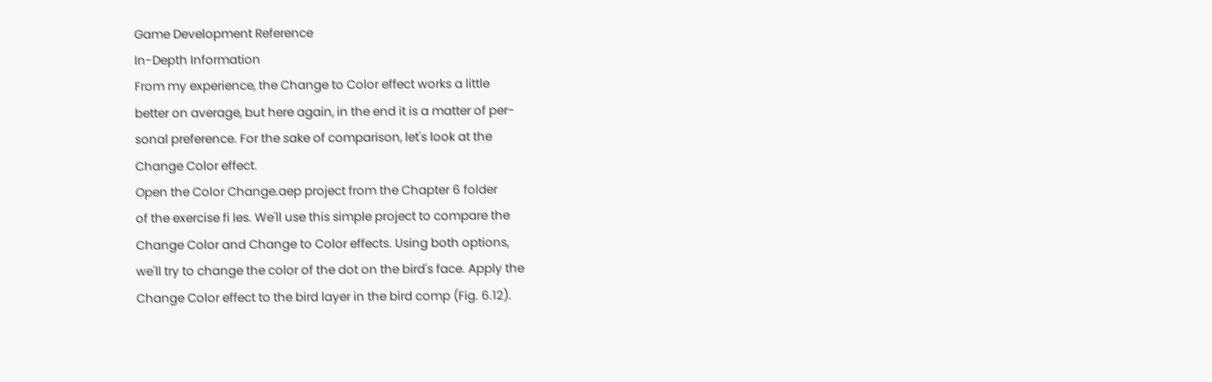Game Development Reference
In-Depth Information
From my experience, the Change to Color effect works a little
better on average, but here again, in the end it is a matter of per-
sonal preference. For the sake of comparison, let's look at the
Change Color effect.
Open the Color Change.aep project from the Chapter 6 folder
of the exercise fi les. We'll use this simple project to compare the
Change Color and Change to Color effects. Using both options,
we'll try to change the color of the dot on the bird's face. Apply the
Change Color effect to the bird layer in the bird comp (Fig. 6.12).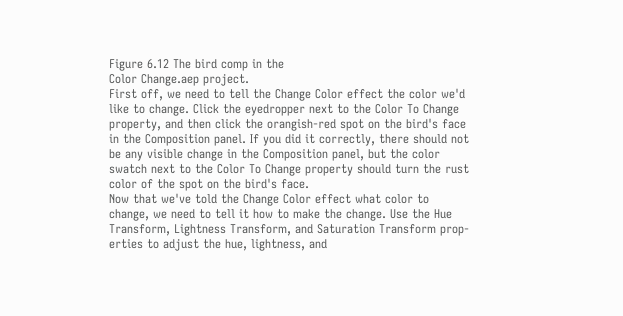Figure 6.12 The bird comp in the
Color Change.aep project.
First off, we need to tell the Change Color effect the color we'd
like to change. Click the eyedropper next to the Color To Change
property, and then click the orangish-red spot on the bird's face
in the Composition panel. If you did it correctly, there should not
be any visible change in the Composition panel, but the color
swatch next to the Color To Change property should turn the rust
color of the spot on the bird's face.
Now that we've told the Change Color effect what color to
change, we need to tell it how to make the change. Use the Hue
Transform, Lightness Transform, and Saturation Transform prop-
erties to adjust the hue, lightness, and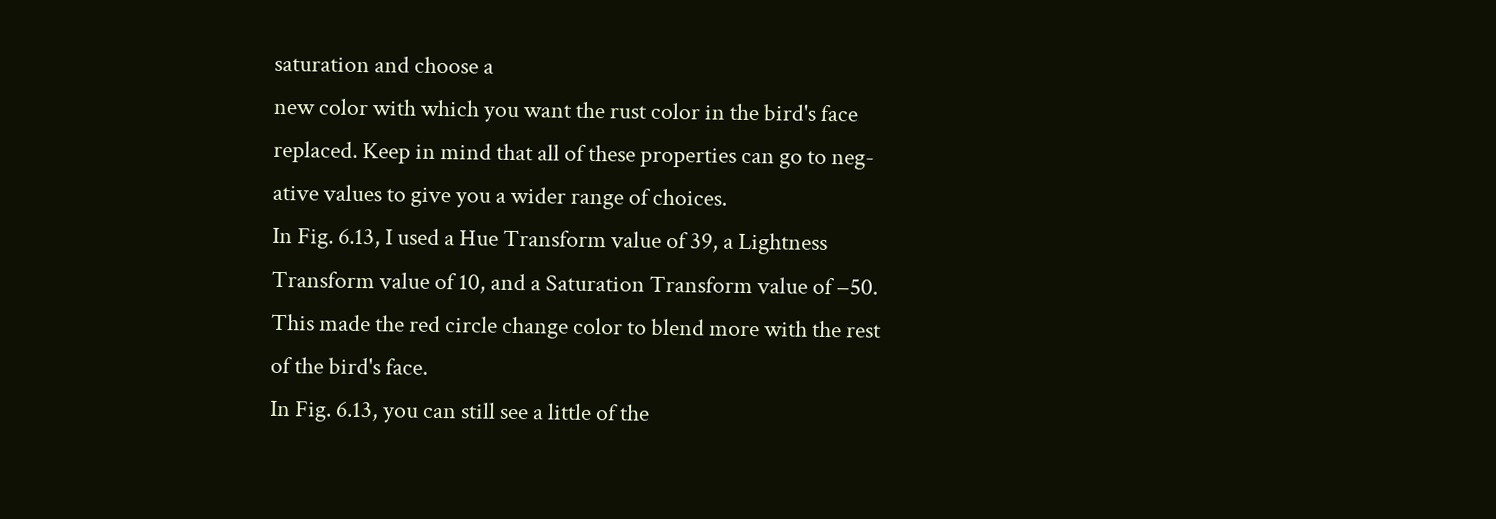saturation and choose a
new color with which you want the rust color in the bird's face
replaced. Keep in mind that all of these properties can go to neg-
ative values to give you a wider range of choices.
In Fig. 6.13, I used a Hue Transform value of 39, a Lightness
Transform value of 10, and a Saturation Transform value of −50.
This made the red circle change color to blend more with the rest
of the bird's face.
In Fig. 6.13, you can still see a little of the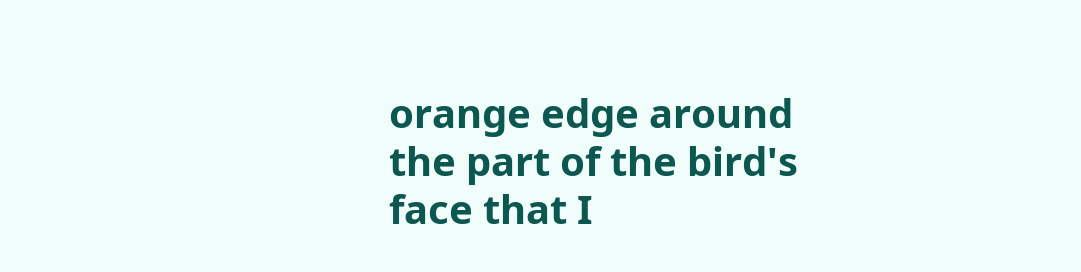orange edge around
the part of the bird's face that I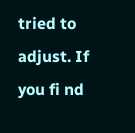tried to adjust. If you fi nd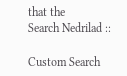that the
Search Nedrilad ::

Custom Search